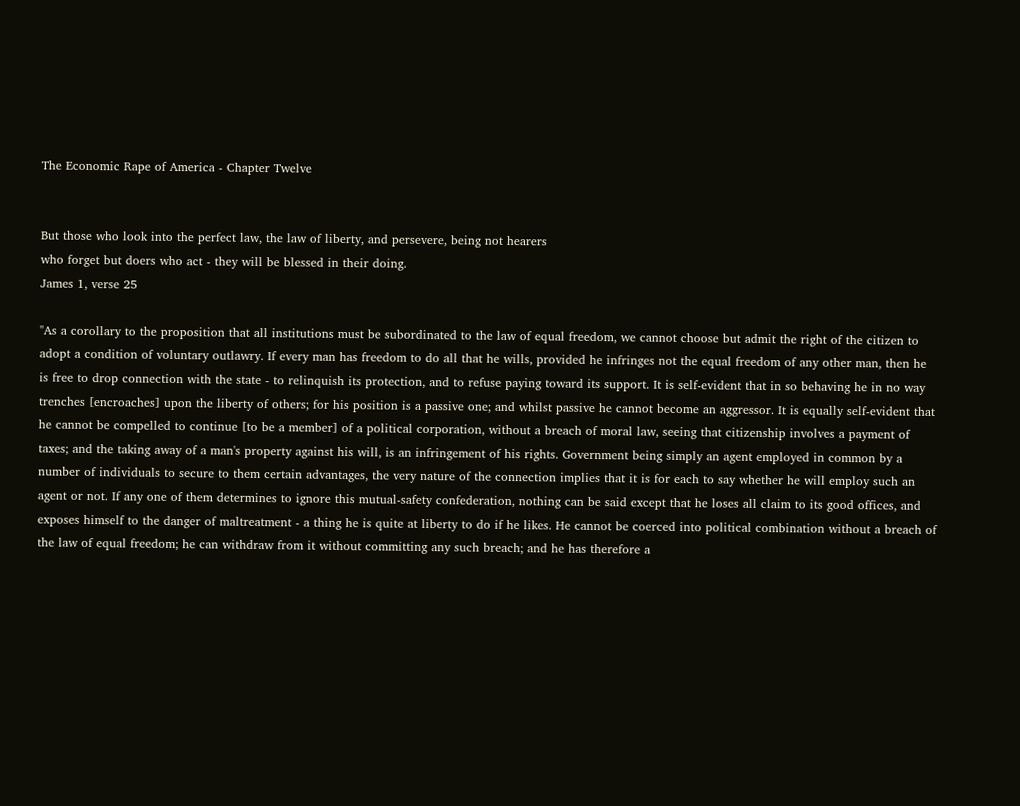The Economic Rape of America - Chapter Twelve


But those who look into the perfect law, the law of liberty, and persevere, being not hearers
who forget but doers who act - they will be blessed in their doing.
James 1, verse 25

"As a corollary to the proposition that all institutions must be subordinated to the law of equal freedom, we cannot choose but admit the right of the citizen to adopt a condition of voluntary outlawry. If every man has freedom to do all that he wills, provided he infringes not the equal freedom of any other man, then he is free to drop connection with the state - to relinquish its protection, and to refuse paying toward its support. It is self-evident that in so behaving he in no way trenches [encroaches] upon the liberty of others; for his position is a passive one; and whilst passive he cannot become an aggressor. It is equally self-evident that he cannot be compelled to continue [to be a member] of a political corporation, without a breach of moral law, seeing that citizenship involves a payment of taxes; and the taking away of a man's property against his will, is an infringement of his rights. Government being simply an agent employed in common by a number of individuals to secure to them certain advantages, the very nature of the connection implies that it is for each to say whether he will employ such an agent or not. If any one of them determines to ignore this mutual-safety confederation, nothing can be said except that he loses all claim to its good offices, and exposes himself to the danger of maltreatment - a thing he is quite at liberty to do if he likes. He cannot be coerced into political combination without a breach of the law of equal freedom; he can withdraw from it without committing any such breach; and he has therefore a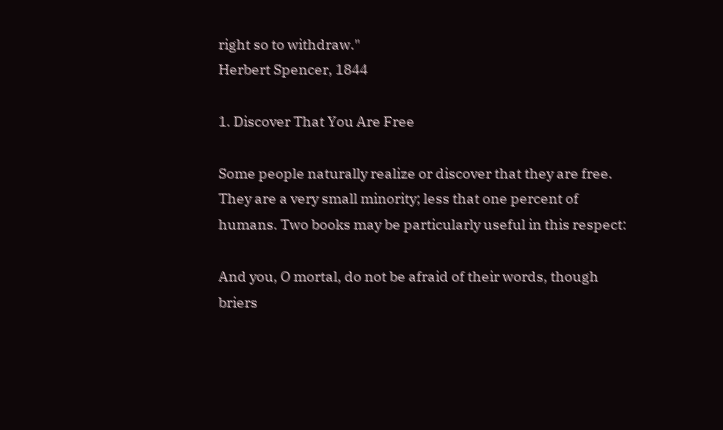right so to withdraw."
Herbert Spencer, 1844

1. Discover That You Are Free

Some people naturally realize or discover that they are free. They are a very small minority; less that one percent of humans. Two books may be particularly useful in this respect:

And you, O mortal, do not be afraid of their words, though briers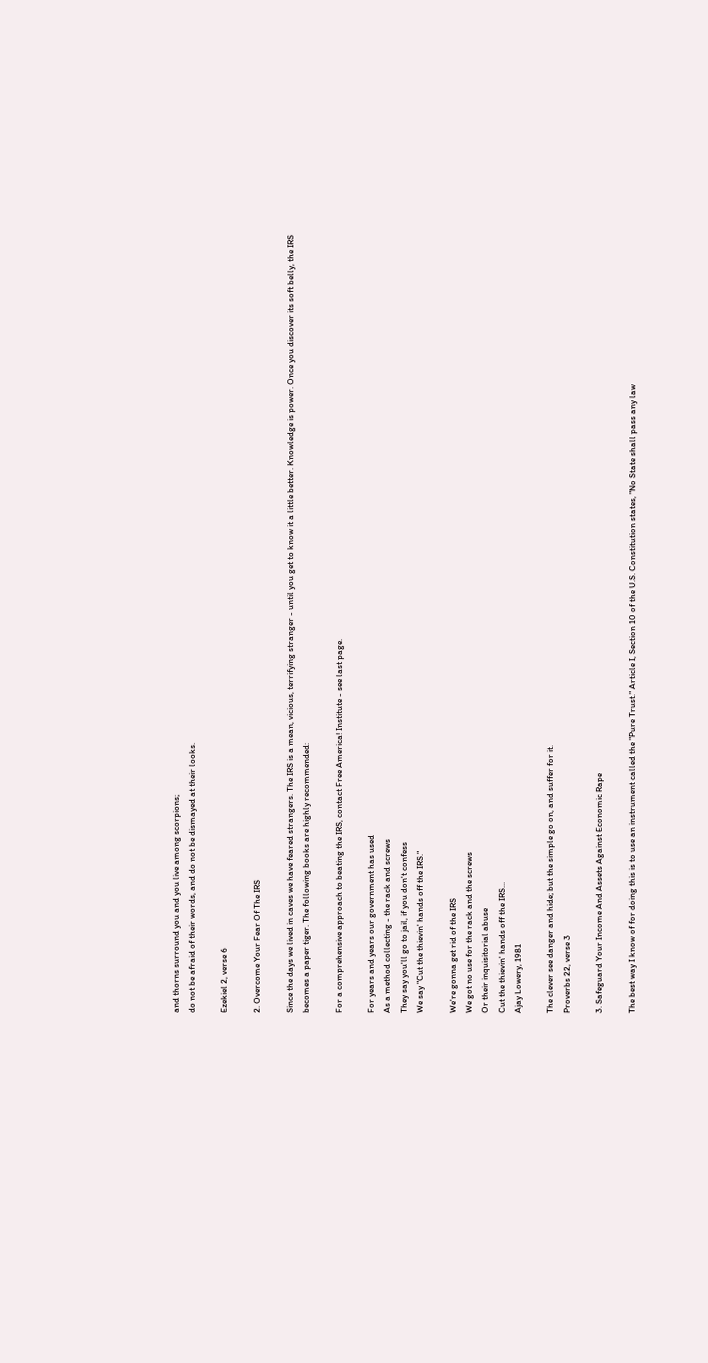and thorns surround you and you live among scorpions;
do not be afraid of their words, and do not be dismayed at their looks.

Ezekiel 2, verse 6

2. Overcome Your Fear Of The IRS

Since the days we lived in caves we have feared strangers. The IRS is a mean, vicious, terrifying stranger - until you get to know it a little better. Knowledge is power. Once you discover its soft belly, the IRS becomes a paper tiger. The following books are highly recommended:

For a comprehensive approach to beating the IRS, contact Free America! Institute - see last page.

For years and years our government has used
As a method collecting - the rack and screws
They say you'll go to jail, if you don't confess
We say "Cut the thievin' hands off the IRS."

We're gonna get rid of the IRS
We got no use for the rack and the screws
Or their inquisitorial abuse
Cut the thievin' hands off the IRS...
Ajay Lowery, 1981

The clever see danger and hide; but the simple go on, and suffer for it.
Proverbs 22, verse 3

3. Safeguard Your Income And Assets Against Economic Rape

The best way I know of for doing this is to use an instrument called the "Pure Trust." Article I, Section 10 of the U.S. Constitution states, "No State shall pass any law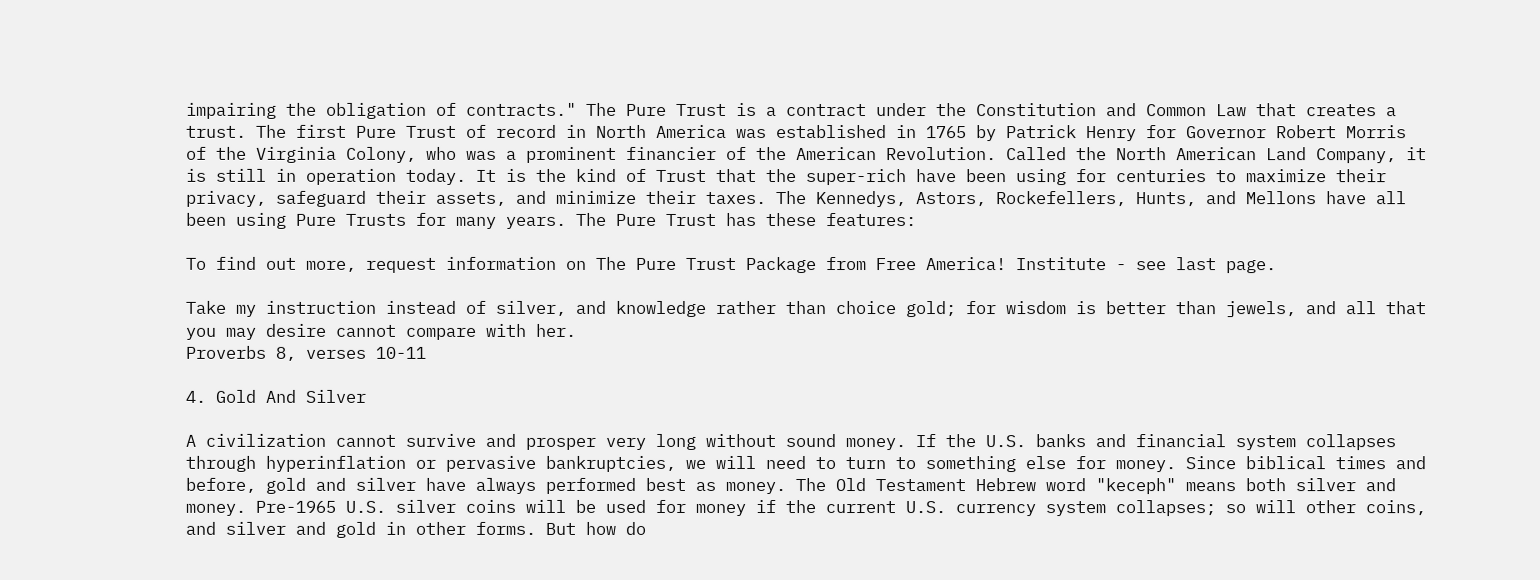impairing the obligation of contracts." The Pure Trust is a contract under the Constitution and Common Law that creates a trust. The first Pure Trust of record in North America was established in 1765 by Patrick Henry for Governor Robert Morris of the Virginia Colony, who was a prominent financier of the American Revolution. Called the North American Land Company, it is still in operation today. It is the kind of Trust that the super-rich have been using for centuries to maximize their privacy, safeguard their assets, and minimize their taxes. The Kennedys, Astors, Rockefellers, Hunts, and Mellons have all been using Pure Trusts for many years. The Pure Trust has these features:

To find out more, request information on The Pure Trust Package from Free America! Institute - see last page.

Take my instruction instead of silver, and knowledge rather than choice gold; for wisdom is better than jewels, and all that you may desire cannot compare with her.
Proverbs 8, verses 10-11

4. Gold And Silver

A civilization cannot survive and prosper very long without sound money. If the U.S. banks and financial system collapses through hyperinflation or pervasive bankruptcies, we will need to turn to something else for money. Since biblical times and before, gold and silver have always performed best as money. The Old Testament Hebrew word "keceph" means both silver and money. Pre-1965 U.S. silver coins will be used for money if the current U.S. currency system collapses; so will other coins, and silver and gold in other forms. But how do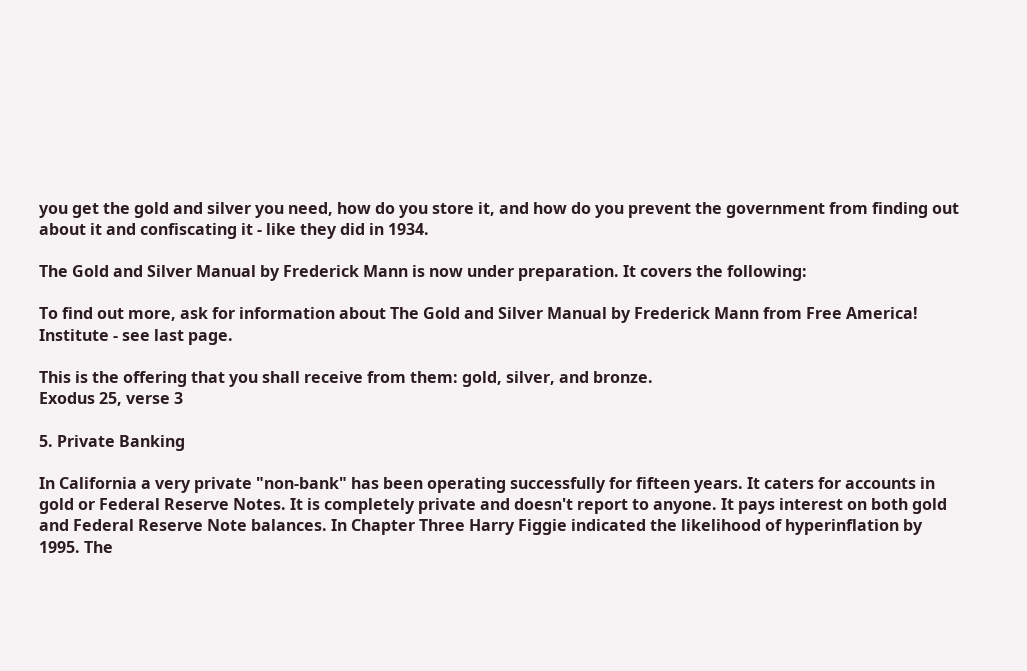you get the gold and silver you need, how do you store it, and how do you prevent the government from finding out about it and confiscating it - like they did in 1934.

The Gold and Silver Manual by Frederick Mann is now under preparation. It covers the following:

To find out more, ask for information about The Gold and Silver Manual by Frederick Mann from Free America! Institute - see last page.

This is the offering that you shall receive from them: gold, silver, and bronze.
Exodus 25, verse 3

5. Private Banking

In California a very private "non-bank" has been operating successfully for fifteen years. It caters for accounts in gold or Federal Reserve Notes. It is completely private and doesn't report to anyone. It pays interest on both gold and Federal Reserve Note balances. In Chapter Three Harry Figgie indicated the likelihood of hyperinflation by 1995. The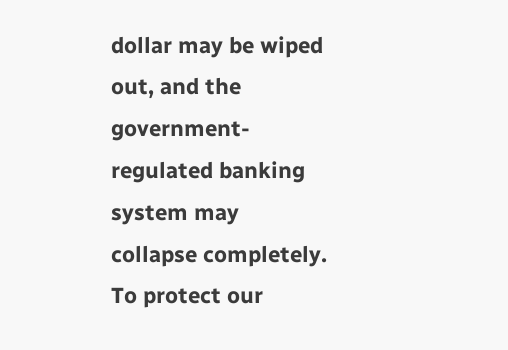dollar may be wiped out, and the government-regulated banking system may collapse completely. To protect our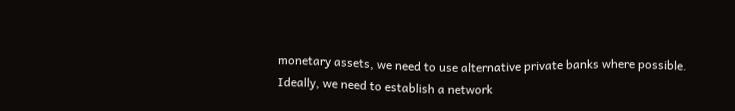monetary assets, we need to use alternative private banks where possible. Ideally, we need to establish a network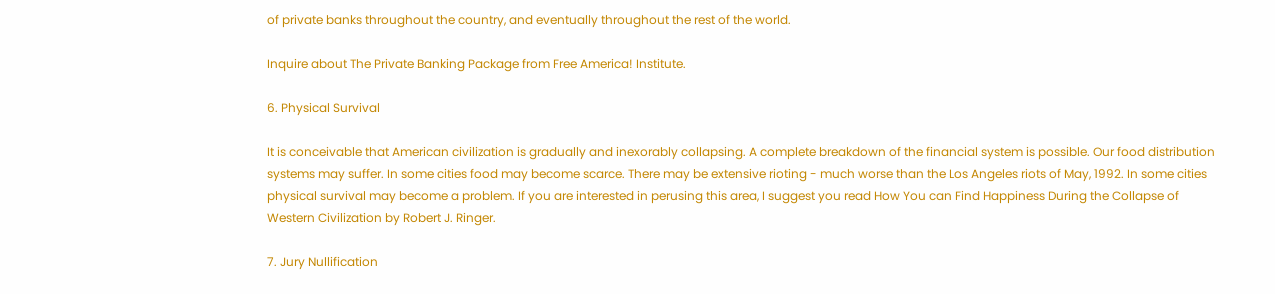of private banks throughout the country, and eventually throughout the rest of the world.

Inquire about The Private Banking Package from Free America! Institute.

6. Physical Survival

It is conceivable that American civilization is gradually and inexorably collapsing. A complete breakdown of the financial system is possible. Our food distribution systems may suffer. In some cities food may become scarce. There may be extensive rioting - much worse than the Los Angeles riots of May, 1992. In some cities physical survival may become a problem. If you are interested in perusing this area, I suggest you read How You can Find Happiness During the Collapse of Western Civilization by Robert J. Ringer.

7. Jury Nullification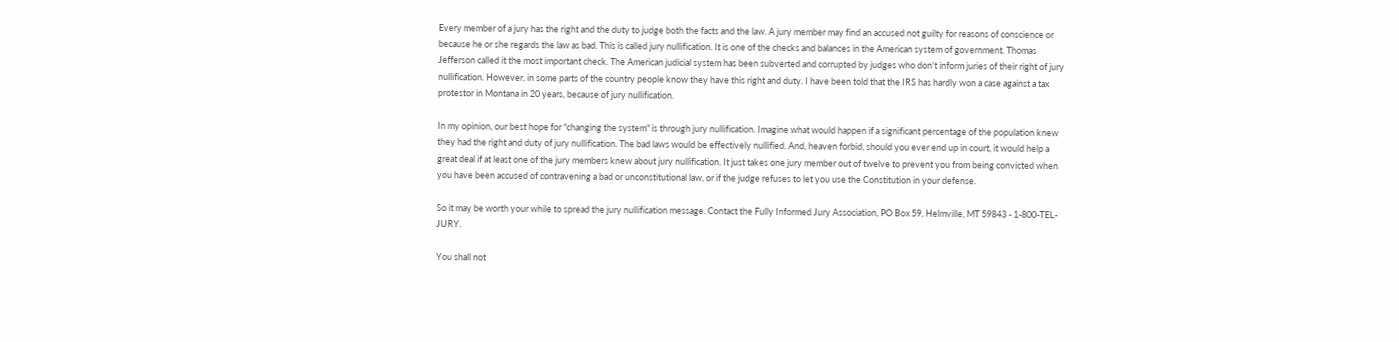Every member of a jury has the right and the duty to judge both the facts and the law. A jury member may find an accused not guilty for reasons of conscience or because he or she regards the law as bad. This is called jury nullification. It is one of the checks and balances in the American system of government. Thomas Jefferson called it the most important check. The American judicial system has been subverted and corrupted by judges who don't inform juries of their right of jury nullification. However, in some parts of the country people know they have this right and duty. I have been told that the IRS has hardly won a case against a tax protestor in Montana in 20 years, because of jury nullification.

In my opinion, our best hope for "changing the system" is through jury nullification. Imagine what would happen if a significant percentage of the population knew they had the right and duty of jury nullification. The bad laws would be effectively nullified. And, heaven forbid, should you ever end up in court, it would help a great deal if at least one of the jury members knew about jury nullification. It just takes one jury member out of twelve to prevent you from being convicted when you have been accused of contravening a bad or unconstitutional law, or if the judge refuses to let you use the Constitution in your defense.

So it may be worth your while to spread the jury nullification message. Contact the Fully Informed Jury Association, PO Box 59, Helmville, MT 59843 - 1-800-TEL-JURY.

You shall not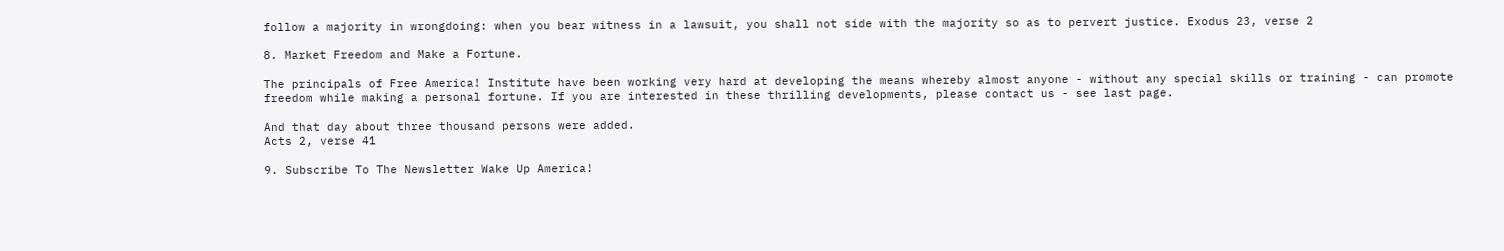follow a majority in wrongdoing: when you bear witness in a lawsuit, you shall not side with the majority so as to pervert justice. Exodus 23, verse 2

8. Market Freedom and Make a Fortune.

The principals of Free America! Institute have been working very hard at developing the means whereby almost anyone - without any special skills or training - can promote freedom while making a personal fortune. If you are interested in these thrilling developments, please contact us - see last page.

And that day about three thousand persons were added.
Acts 2, verse 41

9. Subscribe To The Newsletter Wake Up America!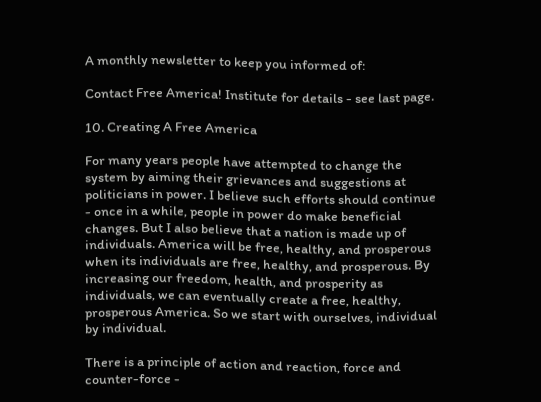A monthly newsletter to keep you informed of:

Contact Free America! Institute for details - see last page.

10. Creating A Free America

For many years people have attempted to change the system by aiming their grievances and suggestions at politicians in power. I believe such efforts should continue - once in a while, people in power do make beneficial changes. But I also believe that a nation is made up of individuals. America will be free, healthy, and prosperous when its individuals are free, healthy, and prosperous. By increasing our freedom, health, and prosperity as individuals, we can eventually create a free, healthy, prosperous America. So we start with ourselves, individual by individual.

There is a principle of action and reaction, force and counter-force -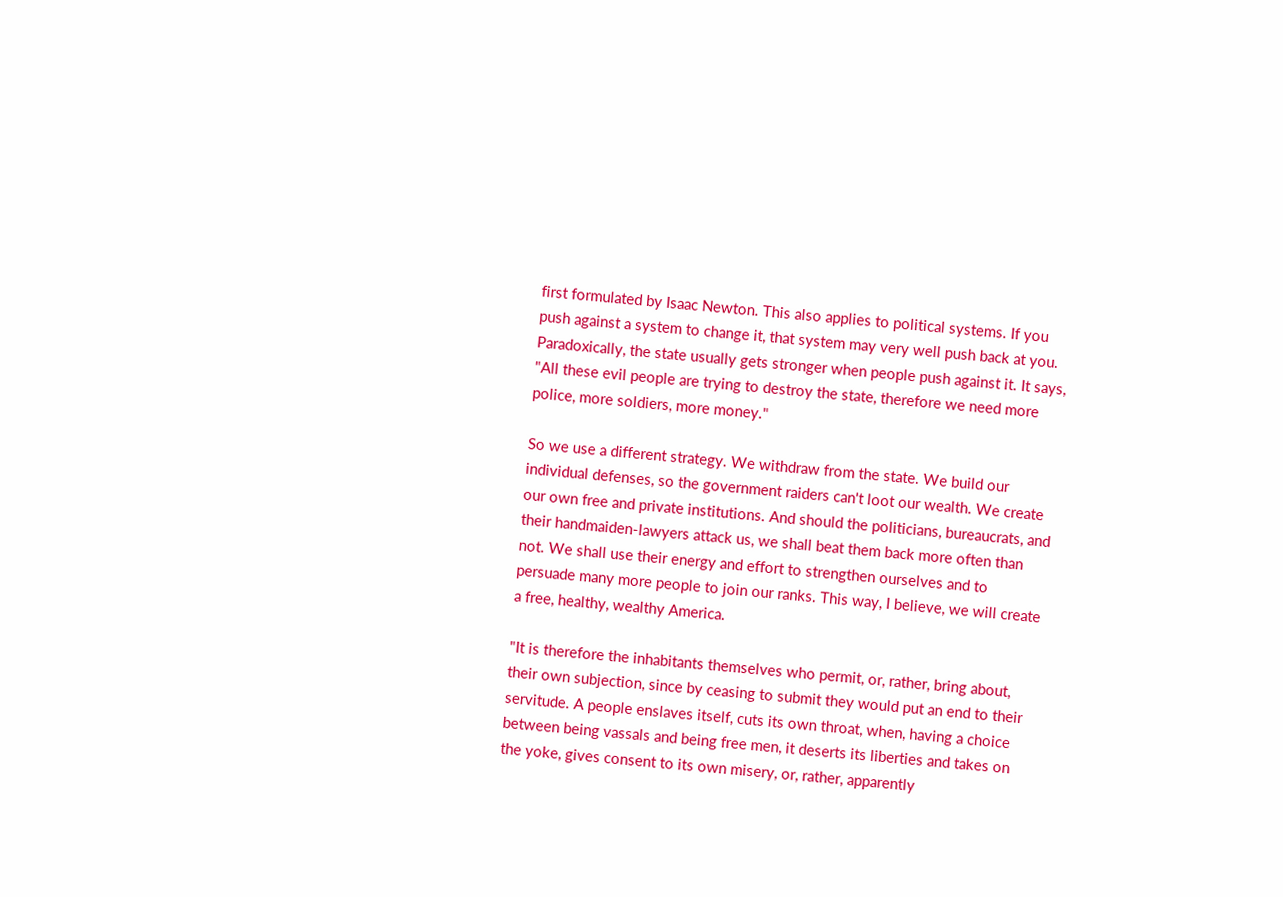first formulated by Isaac Newton. This also applies to political systems. If you push against a system to change it, that system may very well push back at you. Paradoxically, the state usually gets stronger when people push against it. It says, "All these evil people are trying to destroy the state, therefore we need more police, more soldiers, more money."

So we use a different strategy. We withdraw from the state. We build our individual defenses, so the government raiders can't loot our wealth. We create our own free and private institutions. And should the politicians, bureaucrats, and their handmaiden-lawyers attack us, we shall beat them back more often than not. We shall use their energy and effort to strengthen ourselves and to persuade many more people to join our ranks. This way, I believe, we will create a free, healthy, wealthy America.

"It is therefore the inhabitants themselves who permit, or, rather, bring about, their own subjection, since by ceasing to submit they would put an end to their servitude. A people enslaves itself, cuts its own throat, when, having a choice between being vassals and being free men, it deserts its liberties and takes on the yoke, gives consent to its own misery, or, rather, apparently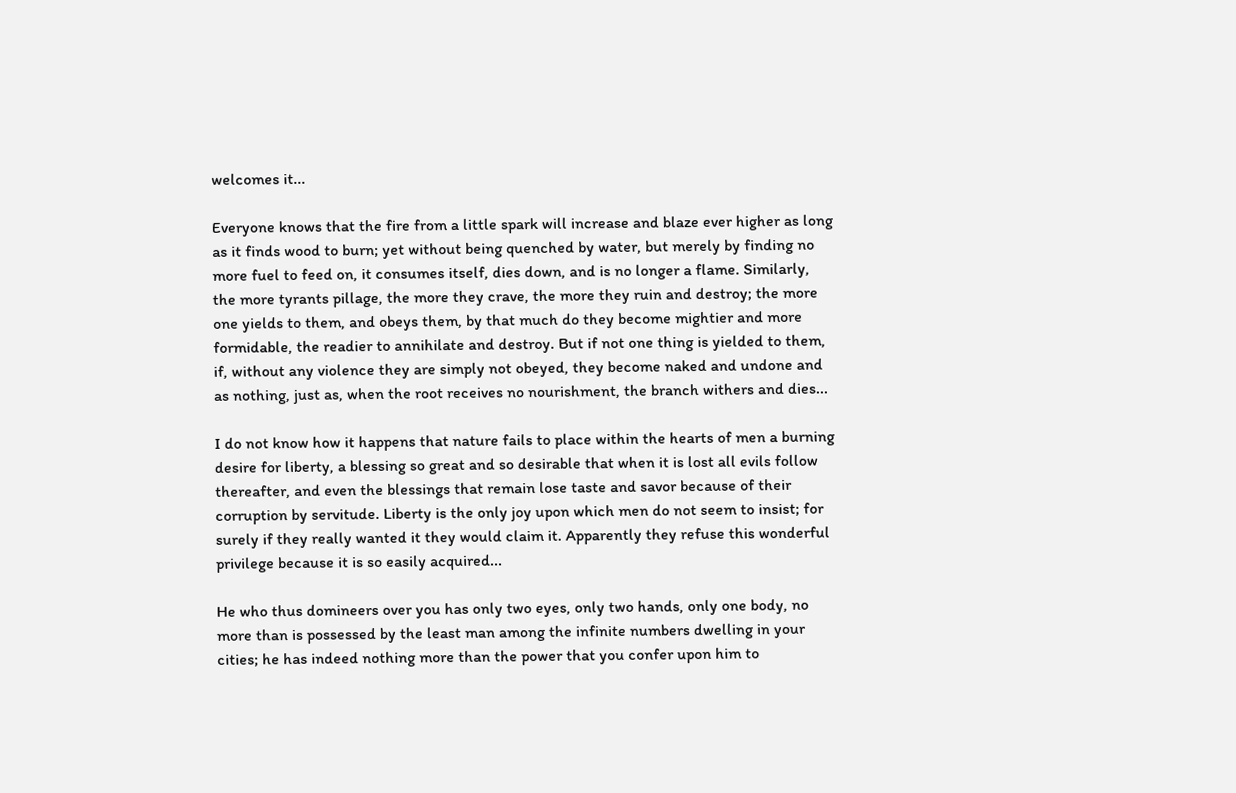welcomes it...

Everyone knows that the fire from a little spark will increase and blaze ever higher as long as it finds wood to burn; yet without being quenched by water, but merely by finding no more fuel to feed on, it consumes itself, dies down, and is no longer a flame. Similarly, the more tyrants pillage, the more they crave, the more they ruin and destroy; the more one yields to them, and obeys them, by that much do they become mightier and more formidable, the readier to annihilate and destroy. But if not one thing is yielded to them, if, without any violence they are simply not obeyed, they become naked and undone and as nothing, just as, when the root receives no nourishment, the branch withers and dies...

I do not know how it happens that nature fails to place within the hearts of men a burning desire for liberty, a blessing so great and so desirable that when it is lost all evils follow thereafter, and even the blessings that remain lose taste and savor because of their corruption by servitude. Liberty is the only joy upon which men do not seem to insist; for surely if they really wanted it they would claim it. Apparently they refuse this wonderful privilege because it is so easily acquired...

He who thus domineers over you has only two eyes, only two hands, only one body, no more than is possessed by the least man among the infinite numbers dwelling in your cities; he has indeed nothing more than the power that you confer upon him to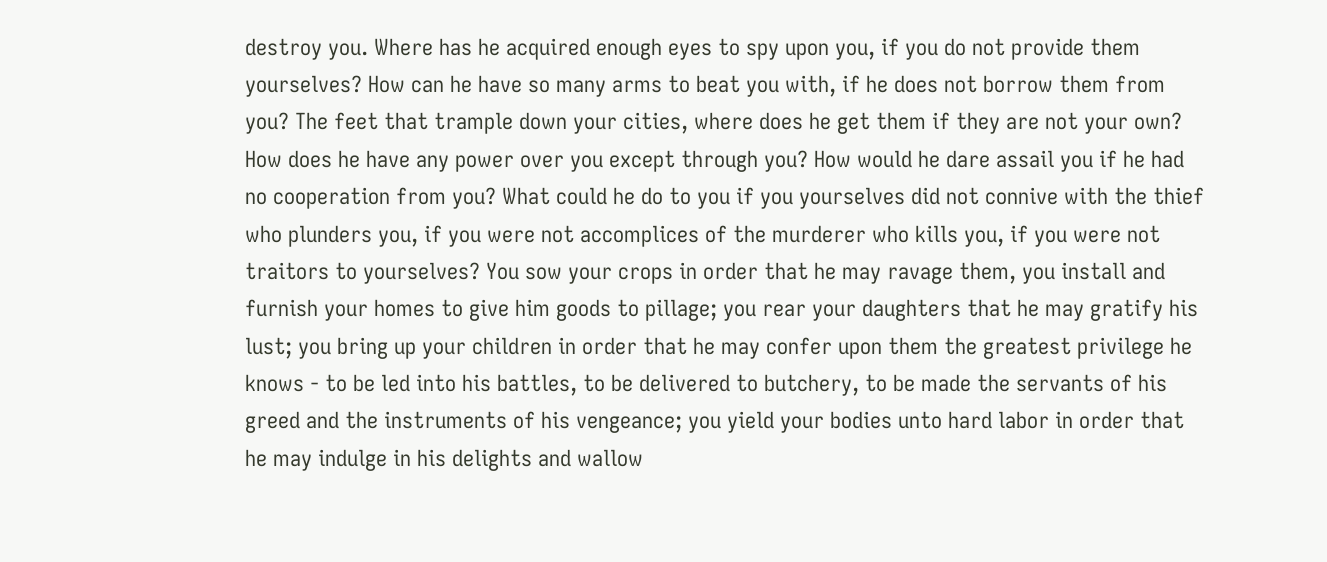destroy you. Where has he acquired enough eyes to spy upon you, if you do not provide them yourselves? How can he have so many arms to beat you with, if he does not borrow them from you? The feet that trample down your cities, where does he get them if they are not your own? How does he have any power over you except through you? How would he dare assail you if he had no cooperation from you? What could he do to you if you yourselves did not connive with the thief who plunders you, if you were not accomplices of the murderer who kills you, if you were not traitors to yourselves? You sow your crops in order that he may ravage them, you install and furnish your homes to give him goods to pillage; you rear your daughters that he may gratify his lust; you bring up your children in order that he may confer upon them the greatest privilege he knows - to be led into his battles, to be delivered to butchery, to be made the servants of his greed and the instruments of his vengeance; you yield your bodies unto hard labor in order that he may indulge in his delights and wallow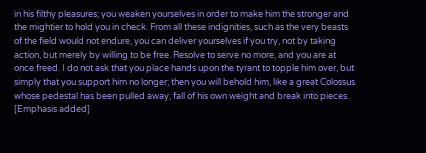in his filthy pleasures; you weaken yourselves in order to make him the stronger and the mightier to hold you in check. From all these indignities, such as the very beasts of the field would not endure, you can deliver yourselves if you try, not by taking action, but merely by willing to be free. Resolve to serve no more, and you are at once freed. I do not ask that you place hands upon the tyrant to topple him over, but simply that you support him no longer; then you will behold him, like a great Colossus whose pedestal has been pulled away, fall of his own weight and break into pieces. [Emphasis added]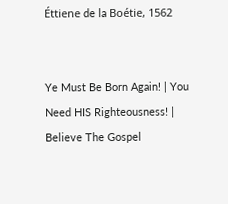Éttiene de la Boétie, 1562


Ye Must Be Born Again! | You Need HIS Righteousness! | Believe The Gospel